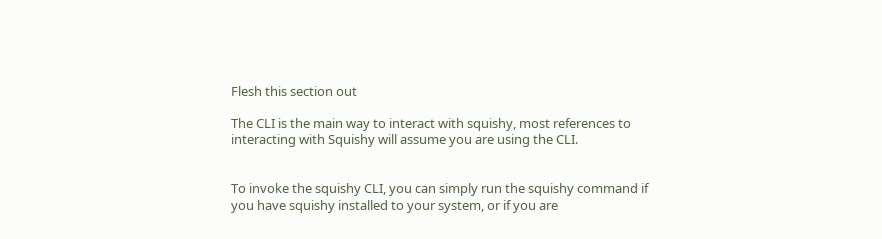Flesh this section out

The CLI is the main way to interact with squishy, most references to interacting with Squishy will assume you are using the CLI.


To invoke the squishy CLI, you can simply run the squishy command if you have squishy installed to your system, or if you are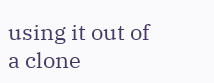using it out of a clone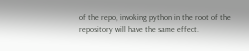of the repo, invoking python in the root of the repository will have the same effect.